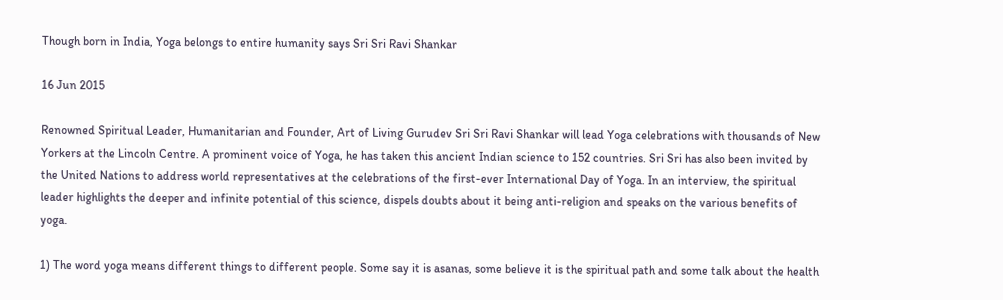Though born in India, Yoga belongs to entire humanity says Sri Sri Ravi Shankar

16 Jun 2015

Renowned Spiritual Leader, Humanitarian and Founder, Art of Living Gurudev Sri Sri Ravi Shankar will lead Yoga celebrations with thousands of New Yorkers at the Lincoln Centre. A prominent voice of Yoga, he has taken this ancient Indian science to 152 countries. Sri Sri has also been invited by the United Nations to address world representatives at the celebrations of the first-ever International Day of Yoga. In an interview, the spiritual leader highlights the deeper and infinite potential of this science, dispels doubts about it being anti-religion and speaks on the various benefits of yoga.

1) The word yoga means different things to different people. Some say it is asanas, some believe it is the spiritual path and some talk about the health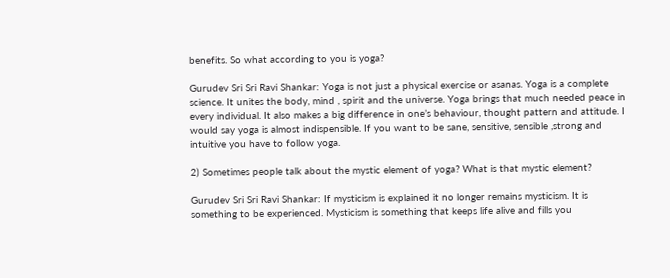benefits. So what according to you is yoga?

Gurudev Sri Sri Ravi Shankar: Yoga is not just a physical exercise or asanas. Yoga is a complete science. It unites the body, mind , spirit and the universe. Yoga brings that much needed peace in every individual. It also makes a big difference in one’s behaviour, thought pattern and attitude. I would say yoga is almost indispensible. If you want to be sane, sensitive, sensible ,strong and intuitive you have to follow yoga.

2) Sometimes people talk about the mystic element of yoga? What is that mystic element?

Gurudev Sri Sri Ravi Shankar: If mysticism is explained it no longer remains mysticism. It is something to be experienced. Mysticism is something that keeps life alive and fills you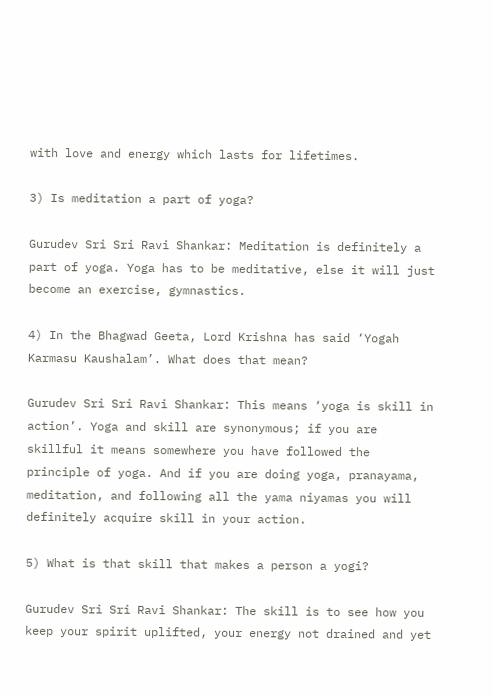with love and energy which lasts for lifetimes.

3) Is meditation a part of yoga?

Gurudev Sri Sri Ravi Shankar: Meditation is definitely a part of yoga. Yoga has to be meditative, else it will just become an exercise, gymnastics.

4) In the Bhagwad Geeta, Lord Krishna has said ‘Yogah Karmasu Kaushalam’. What does that mean?

Gurudev Sri Sri Ravi Shankar: This means ‘yoga is skill in action’. Yoga and skill are synonymous; if you are skillful it means somewhere you have followed the principle of yoga. And if you are doing yoga, pranayama, meditation, and following all the yama niyamas you will definitely acquire skill in your action.

5) What is that skill that makes a person a yogi?

Gurudev Sri Sri Ravi Shankar: The skill is to see how you keep your spirit uplifted, your energy not drained and yet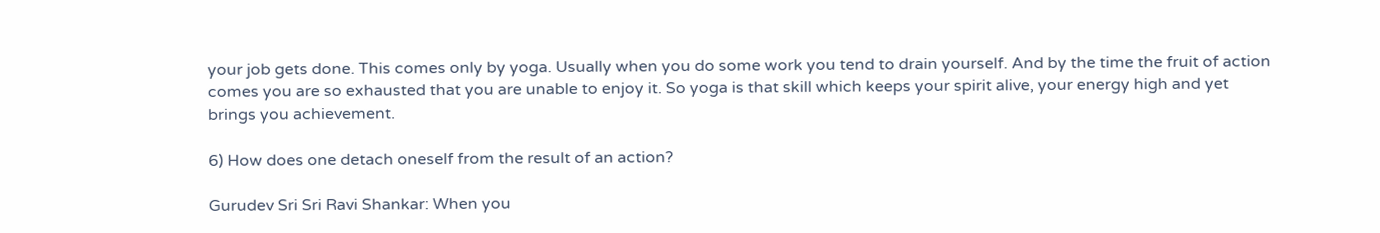your job gets done. This comes only by yoga. Usually when you do some work you tend to drain yourself. And by the time the fruit of action comes you are so exhausted that you are unable to enjoy it. So yoga is that skill which keeps your spirit alive, your energy high and yet brings you achievement.

6) How does one detach oneself from the result of an action?

Gurudev Sri Sri Ravi Shankar: When you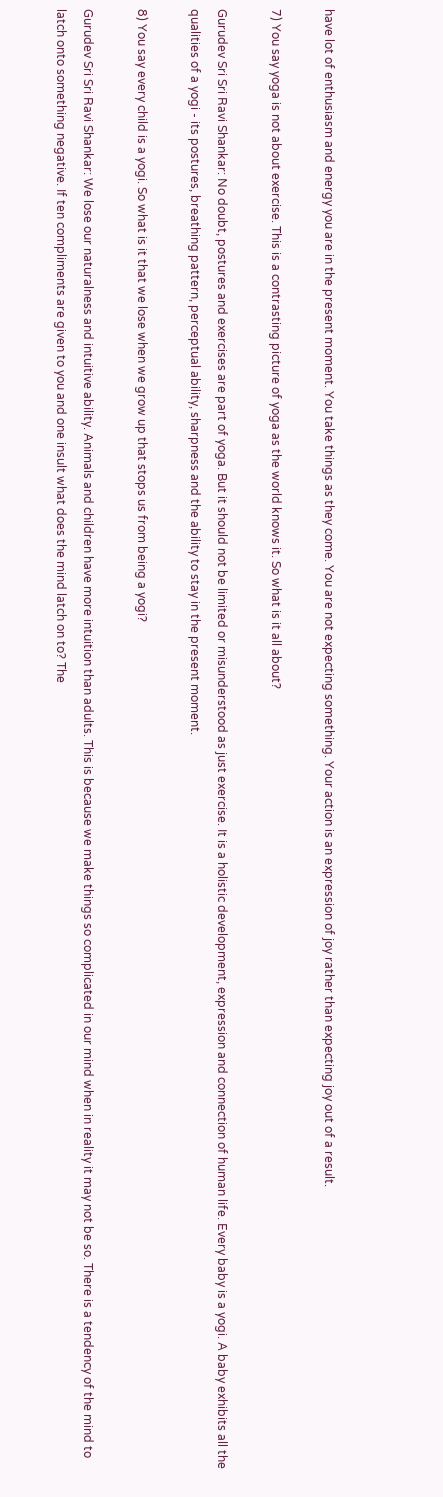have lot of enthusiasm and energy you are in the present moment. You take things as they come. You are not expecting something. Your action is an expression of joy rather than expecting joy out of a result.

7) You say yoga is not about exercise. This is a contrasting picture of yoga as the world knows it. So what is it all about?

Gurudev Sri Sri Ravi Shankar: No doubt, postures and exercises are part of yoga. But it should not be limited or misunderstood as just exercise. It is a holistic development, expression and connection of human life. Every baby is a yogi. A baby exhibits all the qualities of a yogi - its postures, breathing pattern, perceptual ability, sharpness and the ability to stay in the present moment.

8) You say every child is a yogi. So what is it that we lose when we grow up that stops us from being a yogi?

Gurudev Sri Sri Ravi Shankar: We lose our naturalness and intuitive ability. Animals and children have more intuition than adults. This is because we make things so complicated in our mind when in reality it may not be so. There is a tendency of the mind to latch onto something negative. If ten compliments are given to you and one insult what does the mind latch on to? The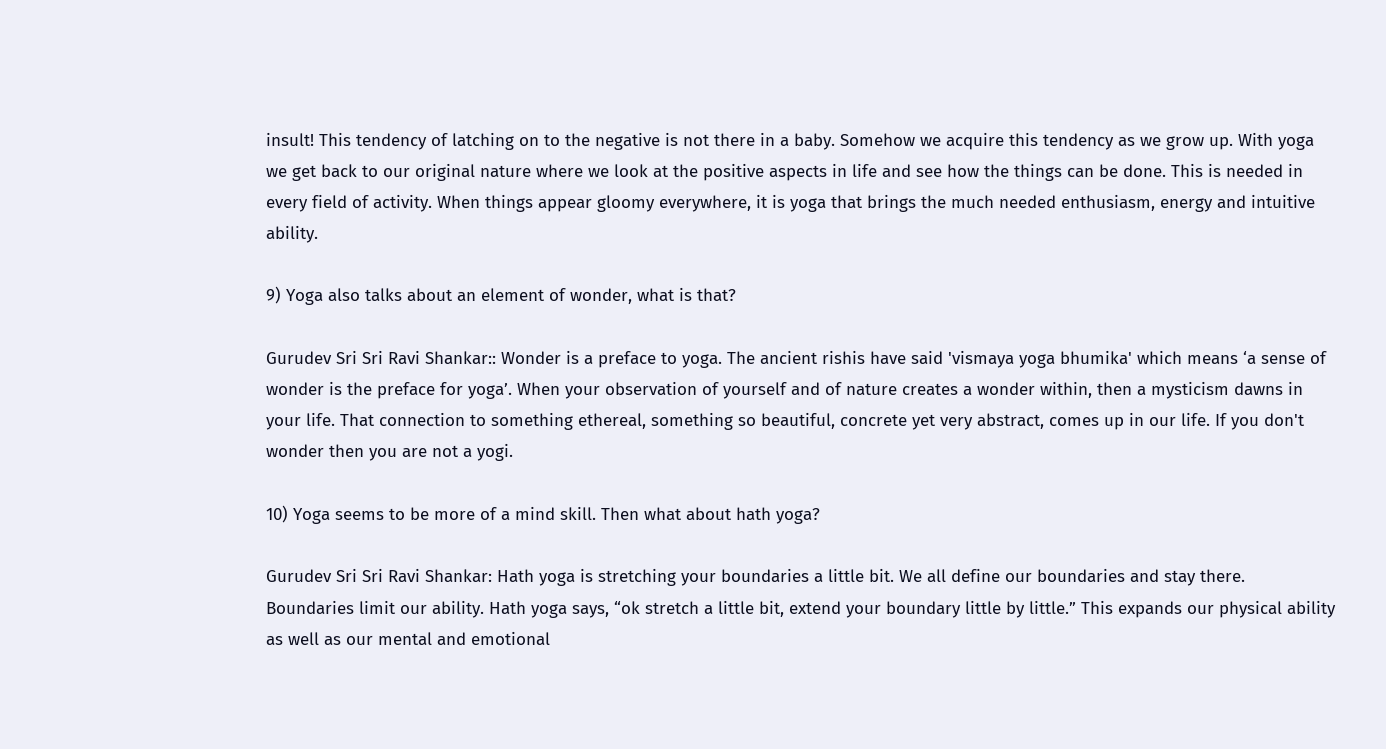insult! This tendency of latching on to the negative is not there in a baby. Somehow we acquire this tendency as we grow up. With yoga we get back to our original nature where we look at the positive aspects in life and see how the things can be done. This is needed in every field of activity. When things appear gloomy everywhere, it is yoga that brings the much needed enthusiasm, energy and intuitive ability.

9) Yoga also talks about an element of wonder, what is that?

Gurudev Sri Sri Ravi Shankar:: Wonder is a preface to yoga. The ancient rishis have said 'vismaya yoga bhumika' which means ‘a sense of wonder is the preface for yoga’. When your observation of yourself and of nature creates a wonder within, then a mysticism dawns in your life. That connection to something ethereal, something so beautiful, concrete yet very abstract, comes up in our life. If you don't wonder then you are not a yogi.

10) Yoga seems to be more of a mind skill. Then what about hath yoga?

Gurudev Sri Sri Ravi Shankar: Hath yoga is stretching your boundaries a little bit. We all define our boundaries and stay there. Boundaries limit our ability. Hath yoga says, “ok stretch a little bit, extend your boundary little by little.” This expands our physical ability as well as our mental and emotional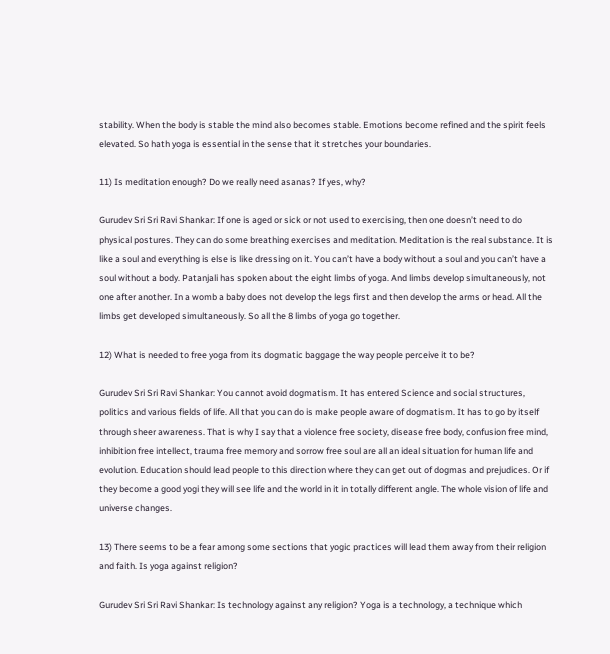stability. When the body is stable the mind also becomes stable. Emotions become refined and the spirit feels elevated. So hath yoga is essential in the sense that it stretches your boundaries.

11) Is meditation enough? Do we really need asanas? If yes, why?

Gurudev Sri Sri Ravi Shankar: If one is aged or sick or not used to exercising, then one doesn’t need to do physical postures. They can do some breathing exercises and meditation. Meditation is the real substance. It is like a soul and everything is else is like dressing on it. You can’t have a body without a soul and you can’t have a soul without a body. Patanjali has spoken about the eight limbs of yoga. And limbs develop simultaneously, not one after another. In a womb a baby does not develop the legs first and then develop the arms or head. All the limbs get developed simultaneously. So all the 8 limbs of yoga go together.

12) What is needed to free yoga from its dogmatic baggage the way people perceive it to be?

Gurudev Sri Sri Ravi Shankar: You cannot avoid dogmatism. It has entered Science and social structures, politics and various fields of life. All that you can do is make people aware of dogmatism. It has to go by itself through sheer awareness. That is why I say that a violence free society, disease free body, confusion free mind, inhibition free intellect, trauma free memory and sorrow free soul are all an ideal situation for human life and evolution. Education should lead people to this direction where they can get out of dogmas and prejudices. Or if they become a good yogi they will see life and the world in it in totally different angle. The whole vision of life and universe changes.

13) There seems to be a fear among some sections that yogic practices will lead them away from their religion and faith. Is yoga against religion?

Gurudev Sri Sri Ravi Shankar: Is technology against any religion? Yoga is a technology, a technique which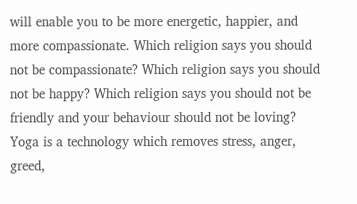will enable you to be more energetic, happier, and more compassionate. Which religion says you should not be compassionate? Which religion says you should not be happy? Which religion says you should not be friendly and your behaviour should not be loving? Yoga is a technology which removes stress, anger, greed,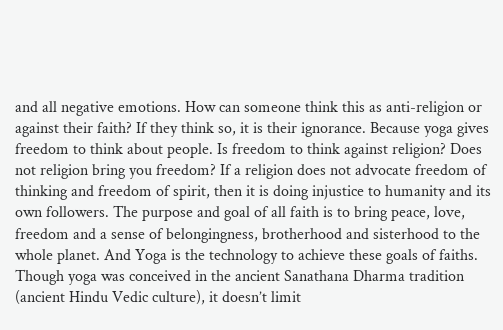and all negative emotions. How can someone think this as anti-religion or against their faith? If they think so, it is their ignorance. Because yoga gives freedom to think about people. Is freedom to think against religion? Does not religion bring you freedom? If a religion does not advocate freedom of thinking and freedom of spirit, then it is doing injustice to humanity and its own followers. The purpose and goal of all faith is to bring peace, love, freedom and a sense of belongingness, brotherhood and sisterhood to the whole planet. And Yoga is the technology to achieve these goals of faiths. Though yoga was conceived in the ancient Sanathana Dharma tradition (ancient Hindu Vedic culture), it doesn’t limit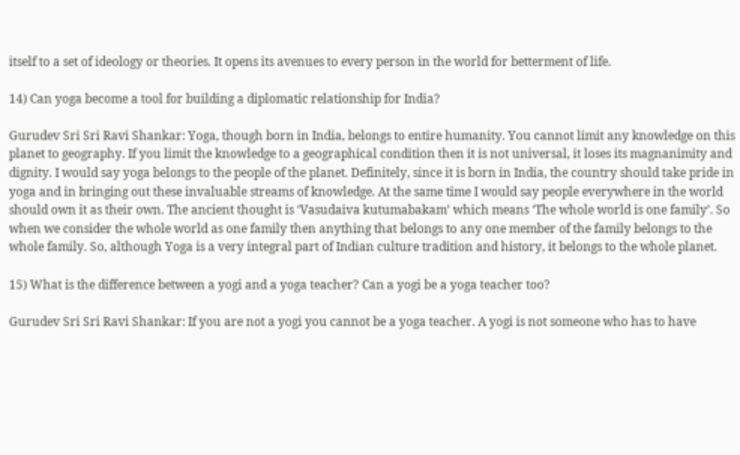itself to a set of ideology or theories. It opens its avenues to every person in the world for betterment of life.

14) Can yoga become a tool for building a diplomatic relationship for India?

Gurudev Sri Sri Ravi Shankar: Yoga, though born in India, belongs to entire humanity. You cannot limit any knowledge on this planet to geography. If you limit the knowledge to a geographical condition then it is not universal, it loses its magnanimity and dignity. I would say yoga belongs to the people of the planet. Definitely, since it is born in India, the country should take pride in yoga and in bringing out these invaluable streams of knowledge. At the same time I would say people everywhere in the world should own it as their own. The ancient thought is ‘Vasudaiva kutumabakam’ which means ‘The whole world is one family’. So when we consider the whole world as one family then anything that belongs to any one member of the family belongs to the whole family. So, although Yoga is a very integral part of Indian culture tradition and history, it belongs to the whole planet.

15) What is the difference between a yogi and a yoga teacher? Can a yogi be a yoga teacher too?

Gurudev Sri Sri Ravi Shankar: If you are not a yogi you cannot be a yoga teacher. A yogi is not someone who has to have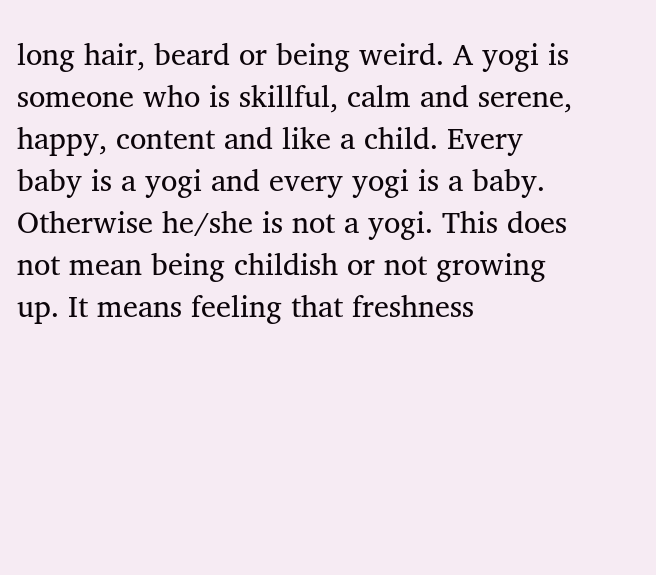long hair, beard or being weird. A yogi is someone who is skillful, calm and serene, happy, content and like a child. Every baby is a yogi and every yogi is a baby. Otherwise he/she is not a yogi. This does not mean being childish or not growing up. It means feeling that freshness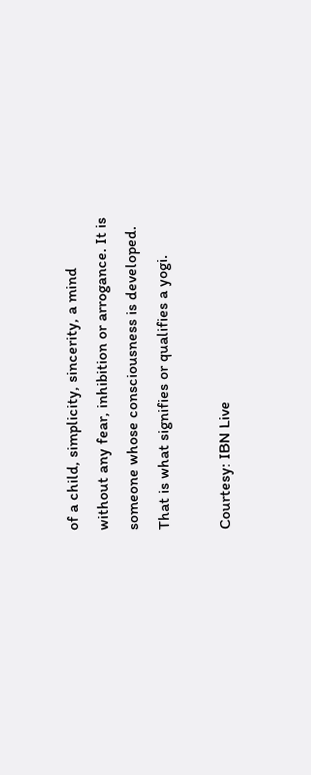of a child, simplicity, sincerity, a mind without any fear, inhibition or arrogance. It is someone whose consciousness is developed. That is what signifies or qualifies a yogi.

Courtesy: IBN Live